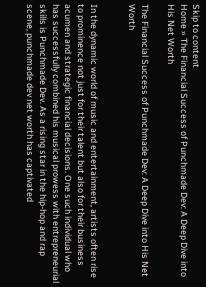Skip to content
Home » The Financial Success of Punchmade Dev: A Deep Dive into His Net Worth

The Financial Success of Punchmade Dev: A Deep Dive into His Net Worth


In the dynamic world of music and entertainment, artists often rise to prominence not just for their talent but also for their business acumen and strategic financial decisions. One such individual who has successfully combined his musical prowess with entrepreneurial skills is Punchmade Dev. As a rising star in the hip-hop and rap scene, punchmade dev net worth has captivated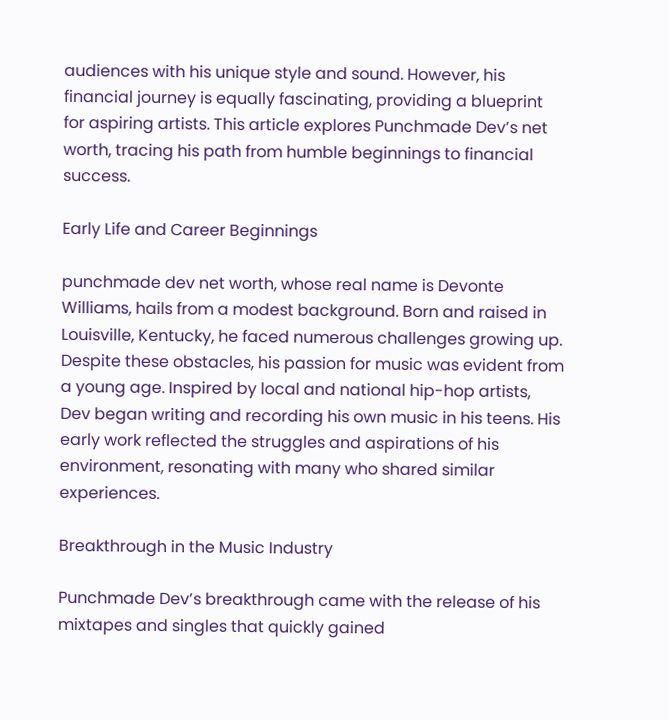audiences with his unique style and sound. However, his financial journey is equally fascinating, providing a blueprint for aspiring artists. This article explores Punchmade Dev’s net worth, tracing his path from humble beginnings to financial success.

Early Life and Career Beginnings

punchmade dev net worth, whose real name is Devonte Williams, hails from a modest background. Born and raised in Louisville, Kentucky, he faced numerous challenges growing up. Despite these obstacles, his passion for music was evident from a young age. Inspired by local and national hip-hop artists, Dev began writing and recording his own music in his teens. His early work reflected the struggles and aspirations of his environment, resonating with many who shared similar experiences.

Breakthrough in the Music Industry

Punchmade Dev’s breakthrough came with the release of his mixtapes and singles that quickly gained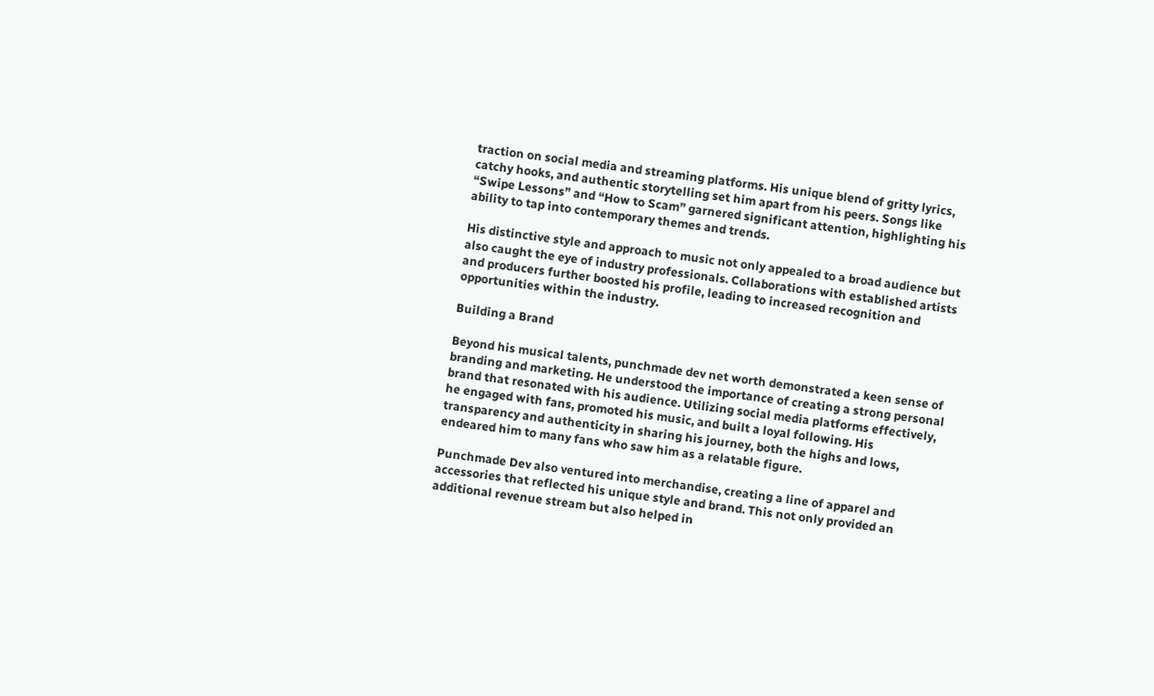traction on social media and streaming platforms. His unique blend of gritty lyrics, catchy hooks, and authentic storytelling set him apart from his peers. Songs like “Swipe Lessons” and “How to Scam” garnered significant attention, highlighting his ability to tap into contemporary themes and trends.

His distinctive style and approach to music not only appealed to a broad audience but also caught the eye of industry professionals. Collaborations with established artists and producers further boosted his profile, leading to increased recognition and opportunities within the industry.

Building a Brand

Beyond his musical talents, punchmade dev net worth demonstrated a keen sense of branding and marketing. He understood the importance of creating a strong personal brand that resonated with his audience. Utilizing social media platforms effectively, he engaged with fans, promoted his music, and built a loyal following. His transparency and authenticity in sharing his journey, both the highs and lows, endeared him to many fans who saw him as a relatable figure.

Punchmade Dev also ventured into merchandise, creating a line of apparel and accessories that reflected his unique style and brand. This not only provided an additional revenue stream but also helped in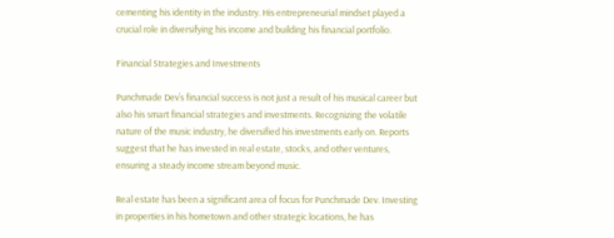cementing his identity in the industry. His entrepreneurial mindset played a crucial role in diversifying his income and building his financial portfolio.

Financial Strategies and Investments

Punchmade Dev’s financial success is not just a result of his musical career but also his smart financial strategies and investments. Recognizing the volatile nature of the music industry, he diversified his investments early on. Reports suggest that he has invested in real estate, stocks, and other ventures, ensuring a steady income stream beyond music.

Real estate has been a significant area of focus for Punchmade Dev. Investing in properties in his hometown and other strategic locations, he has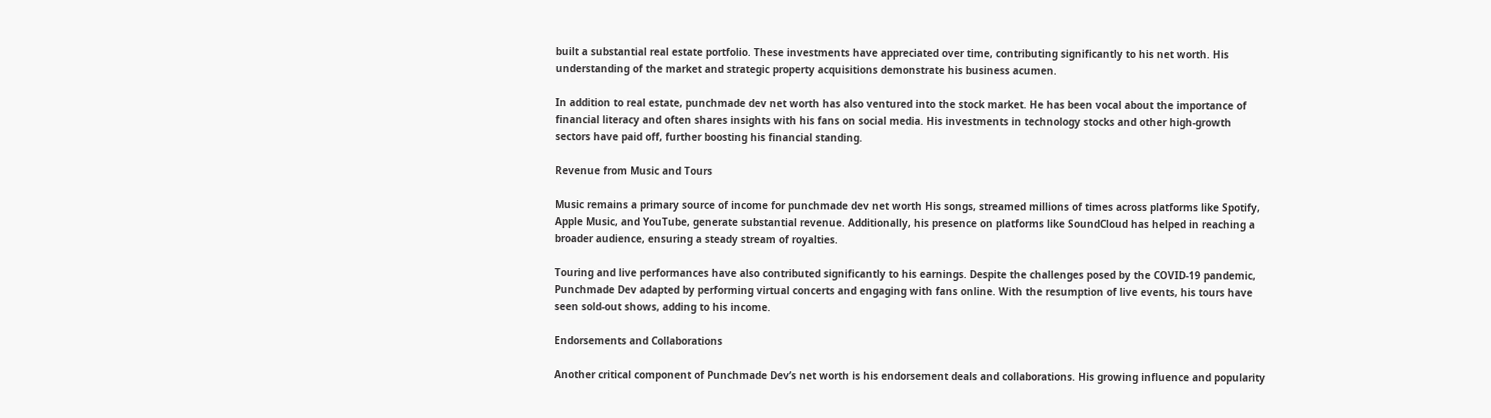built a substantial real estate portfolio. These investments have appreciated over time, contributing significantly to his net worth. His understanding of the market and strategic property acquisitions demonstrate his business acumen.

In addition to real estate, punchmade dev net worth has also ventured into the stock market. He has been vocal about the importance of financial literacy and often shares insights with his fans on social media. His investments in technology stocks and other high-growth sectors have paid off, further boosting his financial standing.

Revenue from Music and Tours

Music remains a primary source of income for punchmade dev net worth His songs, streamed millions of times across platforms like Spotify, Apple Music, and YouTube, generate substantial revenue. Additionally, his presence on platforms like SoundCloud has helped in reaching a broader audience, ensuring a steady stream of royalties.

Touring and live performances have also contributed significantly to his earnings. Despite the challenges posed by the COVID-19 pandemic, Punchmade Dev adapted by performing virtual concerts and engaging with fans online. With the resumption of live events, his tours have seen sold-out shows, adding to his income.

Endorsements and Collaborations

Another critical component of Punchmade Dev’s net worth is his endorsement deals and collaborations. His growing influence and popularity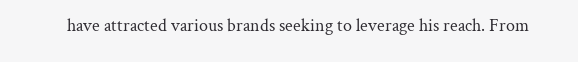have attracted various brands seeking to leverage his reach. From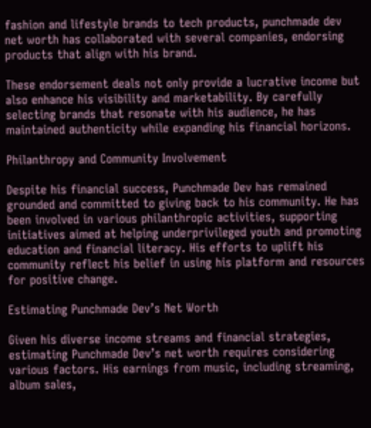fashion and lifestyle brands to tech products, punchmade dev net worth has collaborated with several companies, endorsing products that align with his brand.

These endorsement deals not only provide a lucrative income but also enhance his visibility and marketability. By carefully selecting brands that resonate with his audience, he has maintained authenticity while expanding his financial horizons.

Philanthropy and Community Involvement

Despite his financial success, Punchmade Dev has remained grounded and committed to giving back to his community. He has been involved in various philanthropic activities, supporting initiatives aimed at helping underprivileged youth and promoting education and financial literacy. His efforts to uplift his community reflect his belief in using his platform and resources for positive change.

Estimating Punchmade Dev’s Net Worth

Given his diverse income streams and financial strategies, estimating Punchmade Dev’s net worth requires considering various factors. His earnings from music, including streaming, album sales,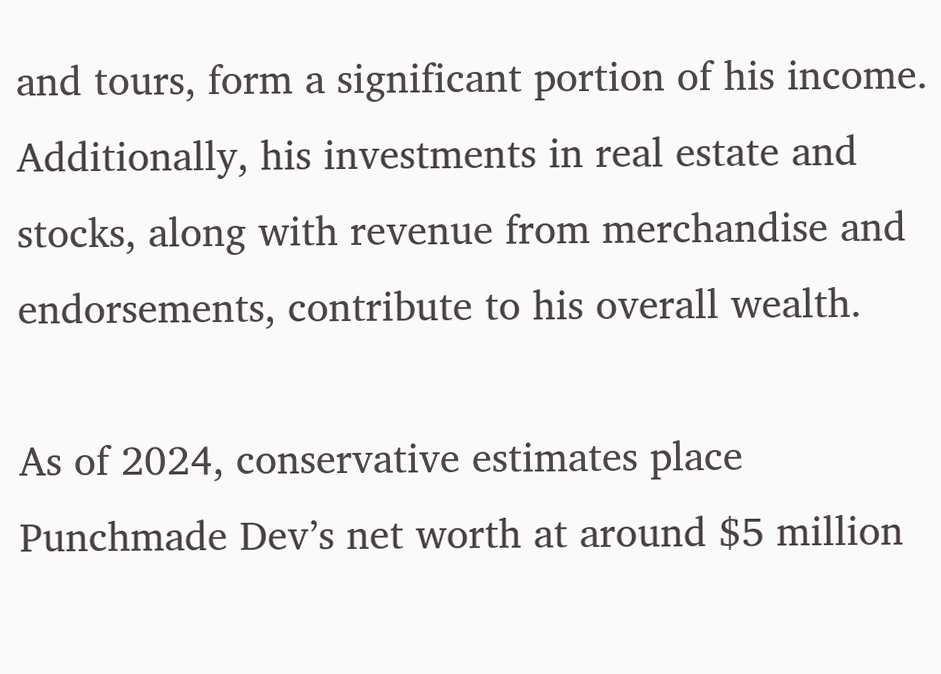and tours, form a significant portion of his income. Additionally, his investments in real estate and stocks, along with revenue from merchandise and endorsements, contribute to his overall wealth.

As of 2024, conservative estimates place Punchmade Dev’s net worth at around $5 million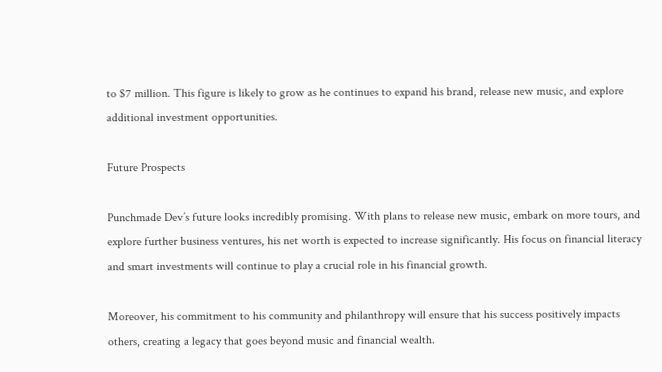to $7 million. This figure is likely to grow as he continues to expand his brand, release new music, and explore additional investment opportunities.

Future Prospects

Punchmade Dev’s future looks incredibly promising. With plans to release new music, embark on more tours, and explore further business ventures, his net worth is expected to increase significantly. His focus on financial literacy and smart investments will continue to play a crucial role in his financial growth.

Moreover, his commitment to his community and philanthropy will ensure that his success positively impacts others, creating a legacy that goes beyond music and financial wealth.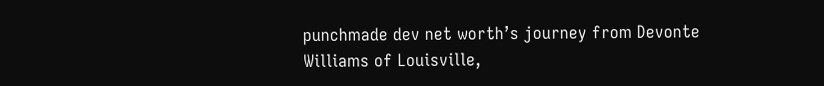punchmade dev net worth’s journey from Devonte Williams of Louisville,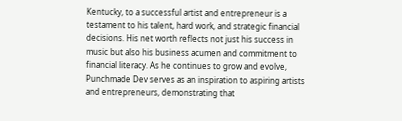Kentucky, to a successful artist and entrepreneur is a testament to his talent, hard work, and strategic financial decisions. His net worth reflects not just his success in music but also his business acumen and commitment to financial literacy. As he continues to grow and evolve, Punchmade Dev serves as an inspiration to aspiring artists and entrepreneurs, demonstrating that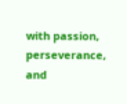with passion, perseverance, and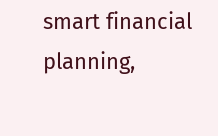smart financial planning,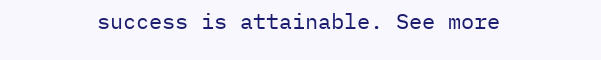success is attainable. See more